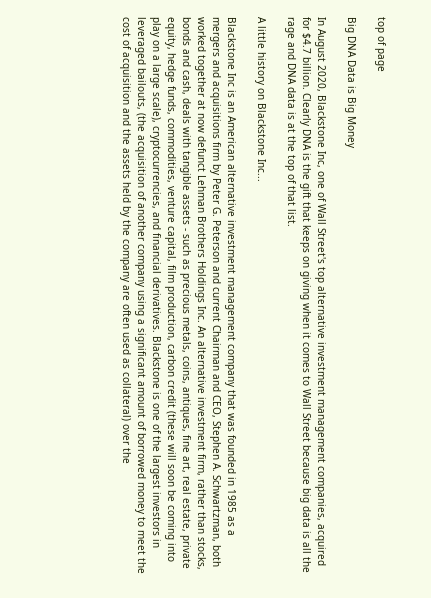top of page

Big DNA Data is Big Money

In August 2020, Blackstone Inc, one of Wall Street's top alternative investment management companies, acquired for $4.7 billion. Clearly DNA is the gift that keeps on giving when it comes to Wall Street because big data is all the rage and DNA data is at the top of that list.

A little history on Blackstone Inc...

Blackstone Inc is an American alternative investment management company that was founded in 1985 as a mergers and acquisitions firm by Peter G. Peterson and current Chairman and CEO, Stephen A. Schwartzman, both worked together at now defunct Lehman Brothers Holdings Inc. An alternative investment firm, rather than stocks, bonds and cash, deals with tangible assets - such as precious metals, coins, antiques, fine art, real estate, private equity, hedge funds, commodities, venture capital, film production, carbon credit (these will soon be coming into play on a large scale), cryptocurrencies, and financial derivatives. Blackstone is one of the largest investors in leveraged bailouts, (the acquisition of another company using a significant amount of borrowed money to meet the cost of acquisition and the assets held by the company are often used as collateral) over the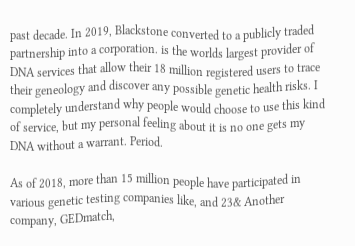past decade. In 2019, Blackstone converted to a publicly traded partnership into a corporation. is the worlds largest provider of DNA services that allow their 18 million registered users to trace their geneology and discover any possible genetic health risks. I completely understand why people would choose to use this kind of service, but my personal feeling about it is no one gets my DNA without a warrant. Period.

As of 2018, more than 15 million people have participated in various genetic testing companies like, and 23& Another company, GEDmatch,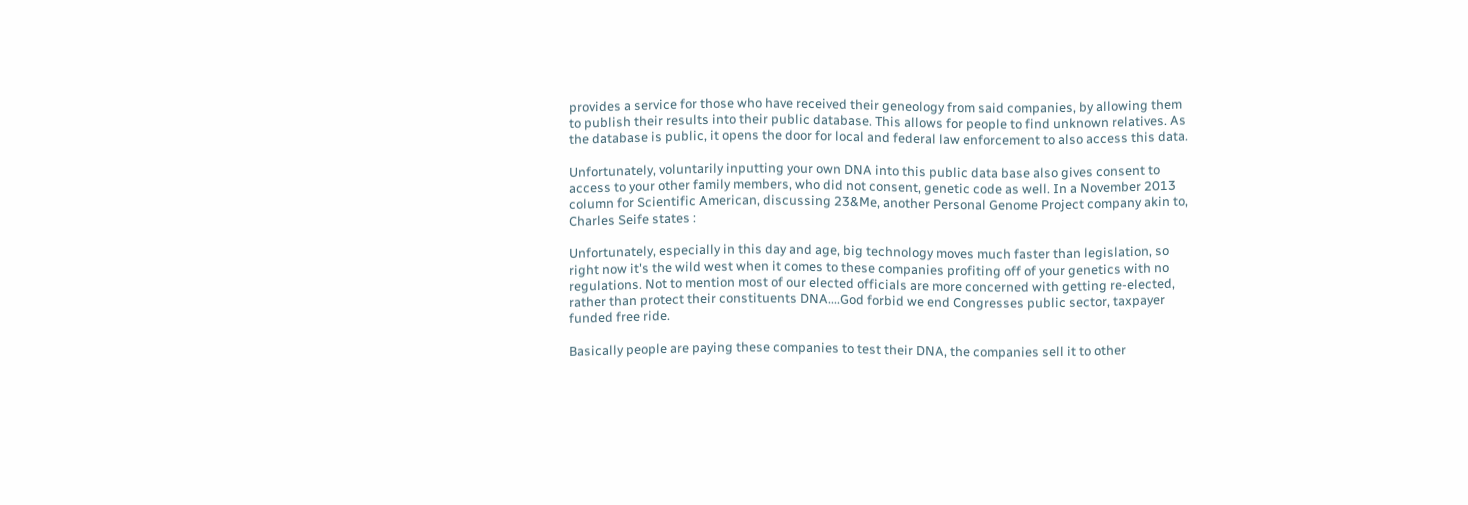provides a service for those who have received their geneology from said companies, by allowing them to publish their results into their public database. This allows for people to find unknown relatives. As the database is public, it opens the door for local and federal law enforcement to also access this data.

Unfortunately, voluntarily inputting your own DNA into this public data base also gives consent to access to your other family members, who did not consent, genetic code as well. In a November 2013 column for Scientific American, discussing 23&Me, another Personal Genome Project company akin to, Charles Seife states :

Unfortunately, especially in this day and age, big technology moves much faster than legislation, so right now it's the wild west when it comes to these companies profiting off of your genetics with no regulations. Not to mention most of our elected officials are more concerned with getting re-elected, rather than protect their constituents DNA....God forbid we end Congresses public sector, taxpayer funded free ride.

Basically people are paying these companies to test their DNA, the companies sell it to other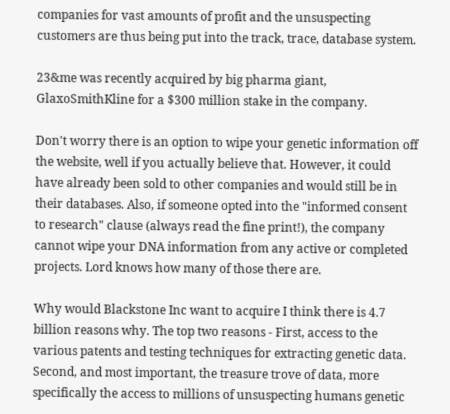companies for vast amounts of profit and the unsuspecting customers are thus being put into the track, trace, database system.

23&me was recently acquired by big pharma giant, GlaxoSmithKline for a $300 million stake in the company.

Don't worry there is an option to wipe your genetic information off the website, well if you actually believe that. However, it could have already been sold to other companies and would still be in their databases. Also, if someone opted into the "informed consent to research" clause (always read the fine print!), the company cannot wipe your DNA information from any active or completed projects. Lord knows how many of those there are.

Why would Blackstone Inc want to acquire I think there is 4.7 billion reasons why. The top two reasons - First, access to the various patents and testing techniques for extracting genetic data. Second, and most important, the treasure trove of data, more specifically the access to millions of unsuspecting humans genetic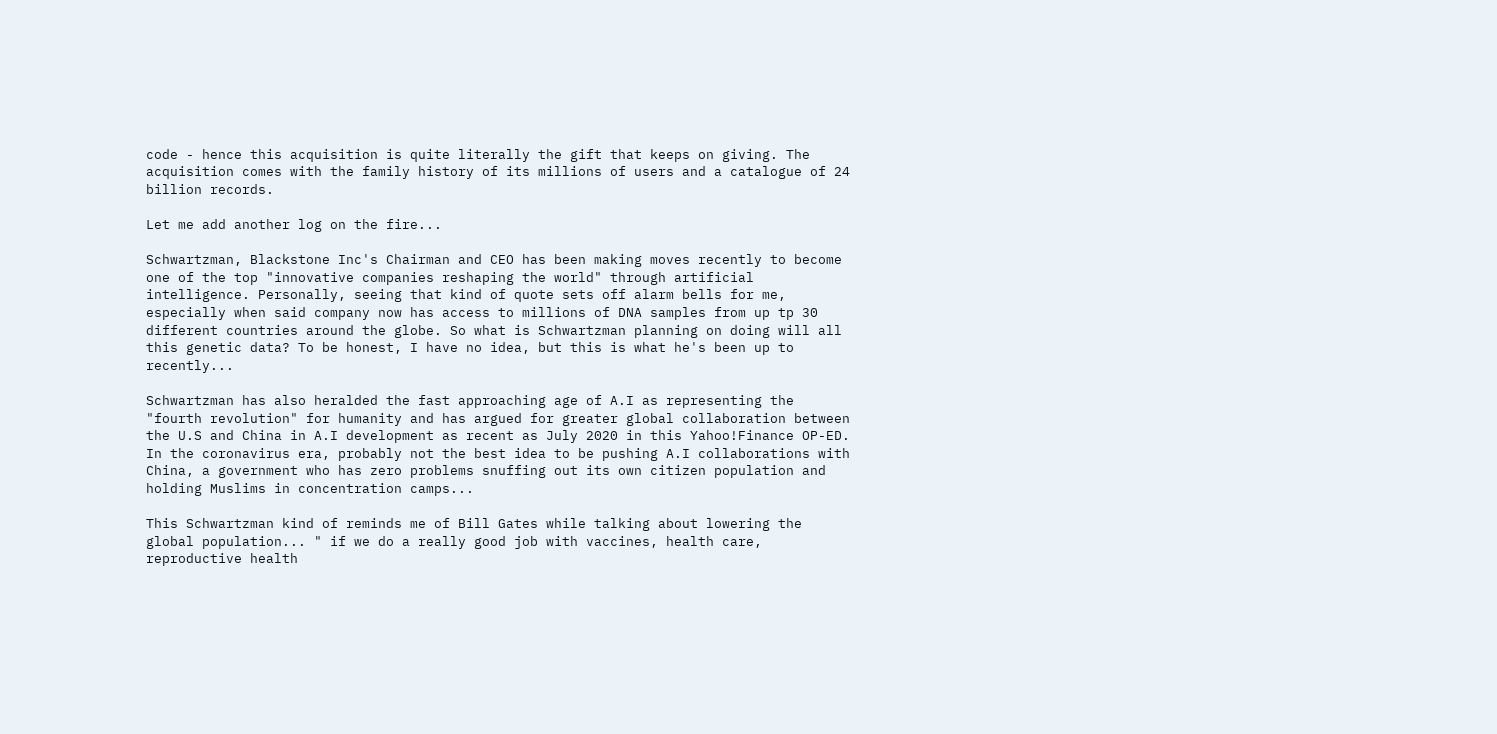code - hence this acquisition is quite literally the gift that keeps on giving. The acquisition comes with the family history of its millions of users and a catalogue of 24 billion records.

Let me add another log on the fire...

Schwartzman, Blackstone Inc's Chairman and CEO has been making moves recently to become one of the top "innovative companies reshaping the world" through artificial intelligence. Personally, seeing that kind of quote sets off alarm bells for me, especially when said company now has access to millions of DNA samples from up tp 30 different countries around the globe. So what is Schwartzman planning on doing will all this genetic data? To be honest, I have no idea, but this is what he's been up to recently...

Schwartzman has also heralded the fast approaching age of A.I as representing the "fourth revolution" for humanity and has argued for greater global collaboration between the U.S and China in A.I development as recent as July 2020 in this Yahoo!Finance OP-ED. In the coronavirus era, probably not the best idea to be pushing A.I collaborations with China, a government who has zero problems snuffing out its own citizen population and holding Muslims in concentration camps...

This Schwartzman kind of reminds me of Bill Gates while talking about lowering the global population... " if we do a really good job with vaccines, health care, reproductive health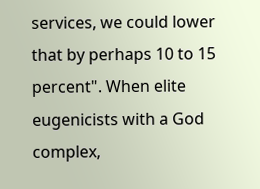services, we could lower that by perhaps 10 to 15 percent". When elite eugenicists with a God complex,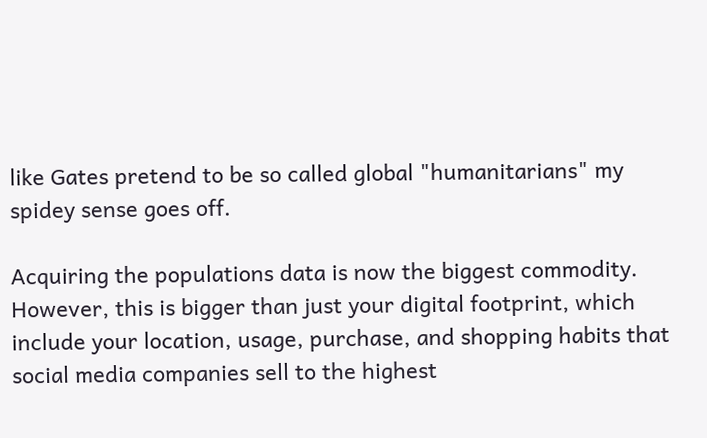like Gates pretend to be so called global "humanitarians" my spidey sense goes off.

Acquiring the populations data is now the biggest commodity. However, this is bigger than just your digital footprint, which include your location, usage, purchase, and shopping habits that social media companies sell to the highest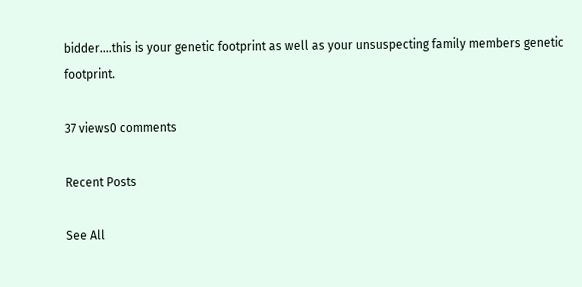bidder....this is your genetic footprint as well as your unsuspecting family members genetic footprint.

37 views0 comments

Recent Posts

See All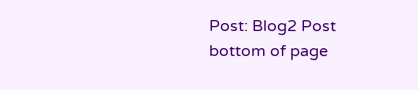Post: Blog2 Post
bottom of page